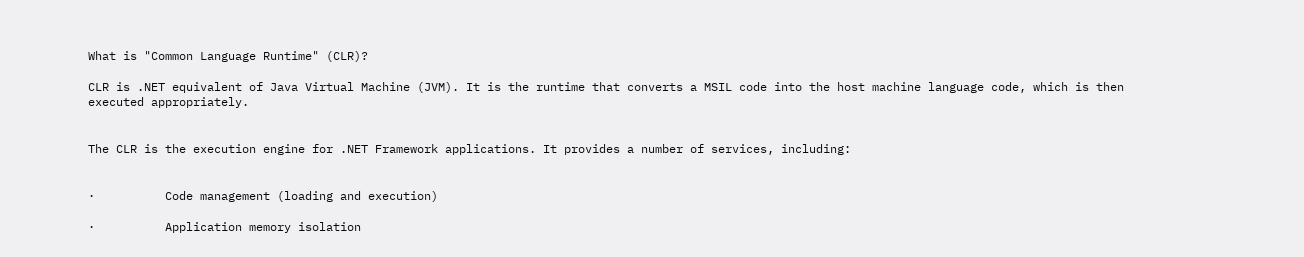What is "Common Language Runtime" (CLR)?

CLR is .NET equivalent of Java Virtual Machine (JVM). It is the runtime that converts a MSIL code into the host machine language code, which is then executed appropriately.


The CLR is the execution engine for .NET Framework applications. It provides a number of services, including:


·          Code management (loading and execution)

·          Application memory isolation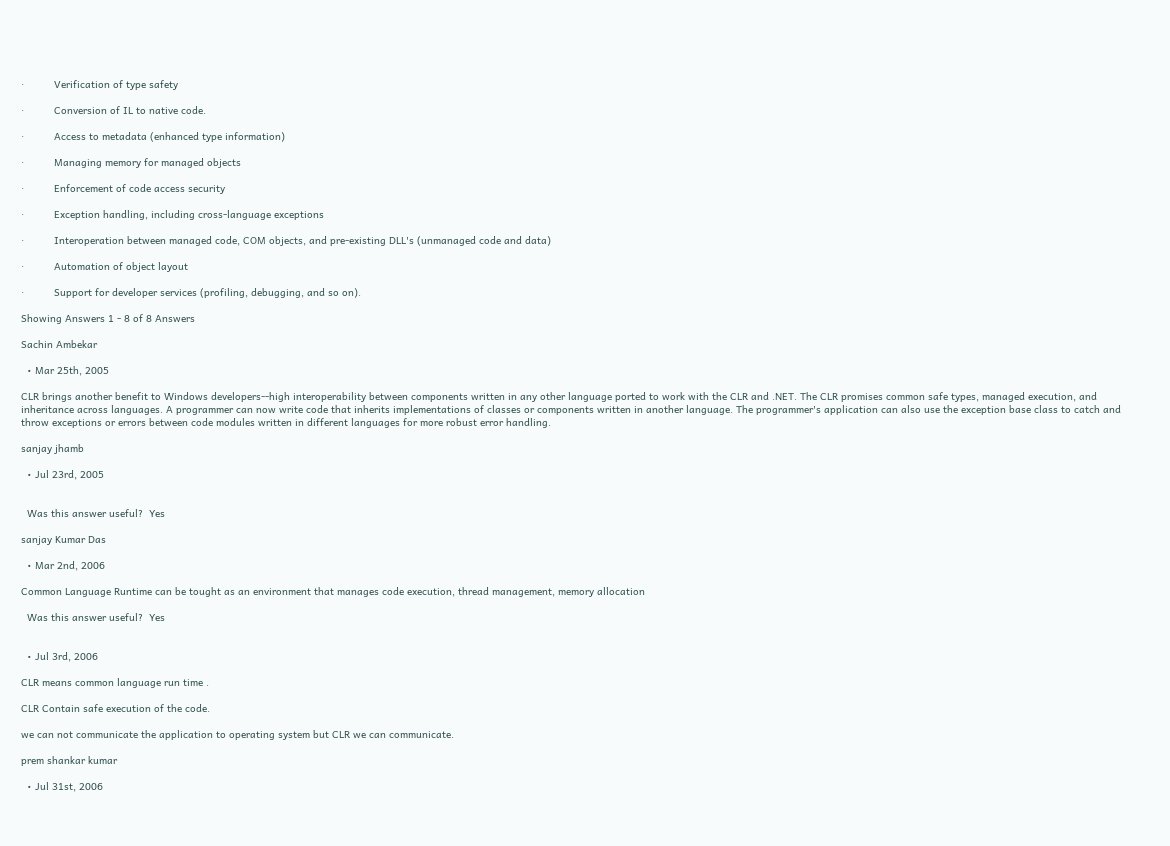·          Verification of type safety

·          Conversion of IL to native code.

·          Access to metadata (enhanced type information)

·          Managing memory for managed objects

·          Enforcement of code access security

·          Exception handling, including cross-language exceptions

·          Interoperation between managed code, COM objects, and pre-existing DLL's (unmanaged code and data)

·          Automation of object layout

·          Support for developer services (profiling, debugging, and so on).

Showing Answers 1 - 8 of 8 Answers

Sachin Ambekar

  • Mar 25th, 2005

CLR brings another benefit to Windows developers--high interoperability between components written in any other language ported to work with the CLR and .NET. The CLR promises common safe types, managed execution, and inheritance across languages. A programmer can now write code that inherits implementations of classes or components written in another language. The programmer's application can also use the exception base class to catch and throw exceptions or errors between code modules written in different languages for more robust error handling.

sanjay jhamb

  • Jul 23rd, 2005


  Was this answer useful?  Yes

sanjay Kumar Das

  • Mar 2nd, 2006

Common Language Runtime can be tought as an environment that manages code execution, thread management, memory allocation

  Was this answer useful?  Yes


  • Jul 3rd, 2006

CLR means common language run time .

CLR Contain safe execution of the code.

we can not communicate the application to operating system but CLR we can communicate.

prem shankar kumar

  • Jul 31st, 2006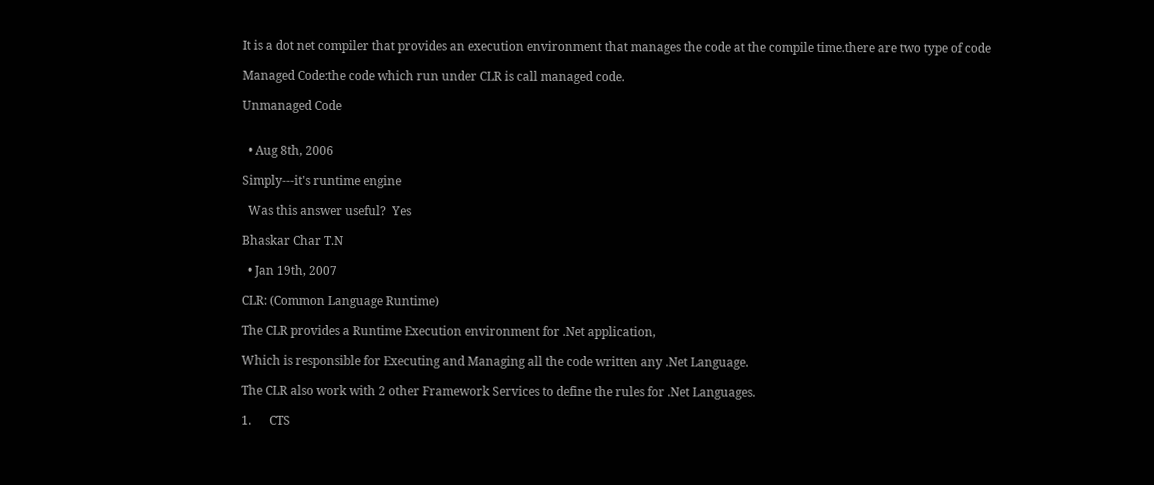It is a dot net compiler that provides an execution environment that manages the code at the compile time.there are two type of code

Managed Code:the code which run under CLR is call managed code.

Unmanaged Code


  • Aug 8th, 2006

Simply---it's runtime engine

  Was this answer useful?  Yes

Bhaskar Char T.N

  • Jan 19th, 2007

CLR: (Common Language Runtime)

The CLR provides a Runtime Execution environment for .Net application,

Which is responsible for Executing and Managing all the code written any .Net Language.

The CLR also work with 2 other Framework Services to define the rules for .Net Languages.

1.      CTS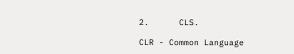2.      CLS.

CLR - Common Language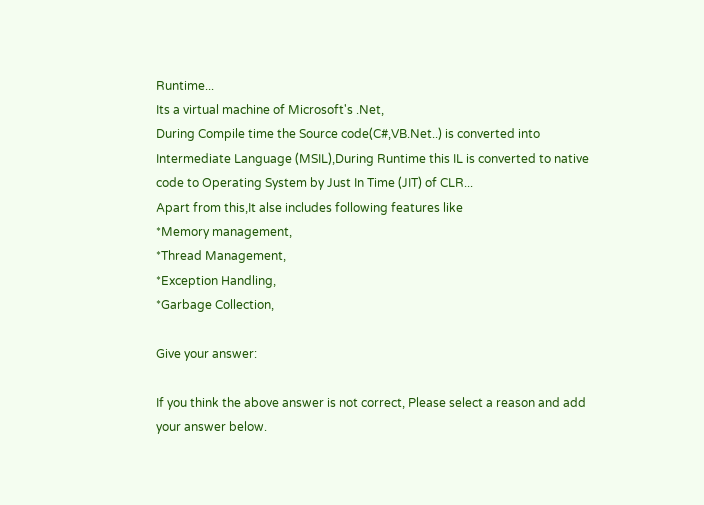Runtime...
Its a virtual machine of Microsoft's .Net,
During Compile time the Source code(C#,VB.Net..) is converted into Intermediate Language (MSIL),During Runtime this IL is converted to native code to Operating System by Just In Time (JIT) of CLR...
Apart from this,It alse includes following features like
*Memory management,
*Thread Management,
*Exception Handling,
*Garbage Collection,

Give your answer:

If you think the above answer is not correct, Please select a reason and add your answer below.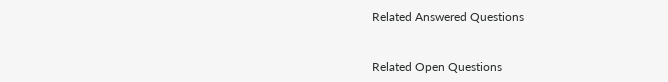Related Answered Questions


Related Open Questions